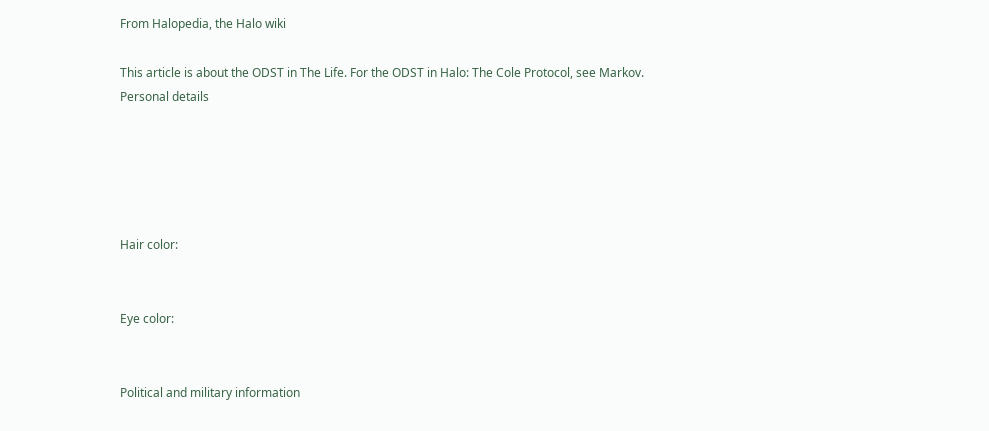From Halopedia, the Halo wiki

This article is about the ODST in The Life. For the ODST in Halo: The Cole Protocol, see Markov.
Personal details





Hair color:


Eye color:


Political and military information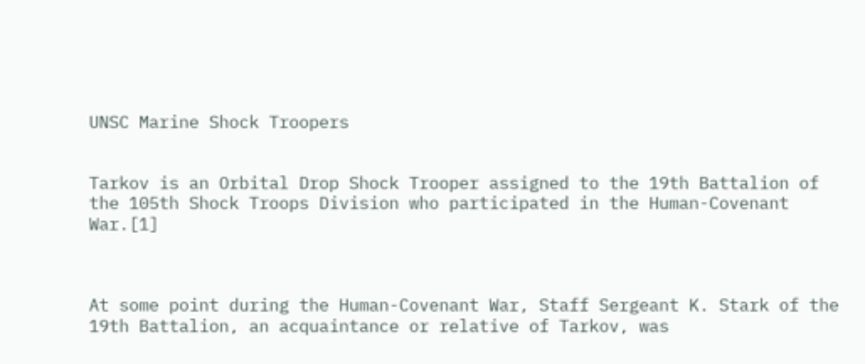UNSC Marine Shock Troopers


Tarkov is an Orbital Drop Shock Trooper assigned to the 19th Battalion of the 105th Shock Troops Division who participated in the Human-Covenant War.[1]



At some point during the Human-Covenant War, Staff Sergeant K. Stark of the 19th Battalion, an acquaintance or relative of Tarkov, was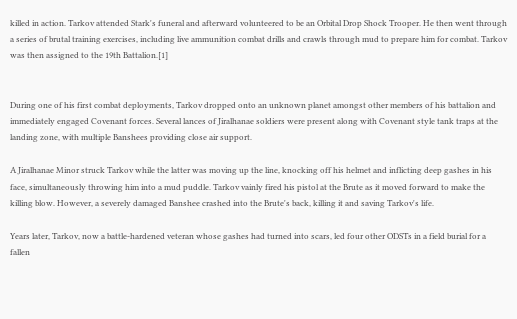killed in action. Tarkov attended Stark's funeral and afterward volunteered to be an Orbital Drop Shock Trooper. He then went through a series of brutal training exercises, including live ammunition combat drills and crawls through mud to prepare him for combat. Tarkov was then assigned to the 19th Battalion.[1]


During one of his first combat deployments, Tarkov dropped onto an unknown planet amongst other members of his battalion and immediately engaged Covenant forces. Several lances of Jiralhanae soldiers were present along with Covenant style tank traps at the landing zone, with multiple Banshees providing close air support.

A Jiralhanae Minor struck Tarkov while the latter was moving up the line, knocking off his helmet and inflicting deep gashes in his face, simultaneously throwing him into a mud puddle. Tarkov vainly fired his pistol at the Brute as it moved forward to make the killing blow. However, a severely damaged Banshee crashed into the Brute's back, killing it and saving Tarkov's life.

Years later, Tarkov, now a battle-hardened veteran whose gashes had turned into scars, led four other ODSTs in a field burial for a fallen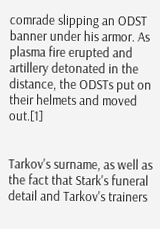comrade slipping an ODST banner under his armor. As plasma fire erupted and artillery detonated in the distance, the ODSTs put on their helmets and moved out.[1]


Tarkov's surname, as well as the fact that Stark's funeral detail and Tarkov's trainers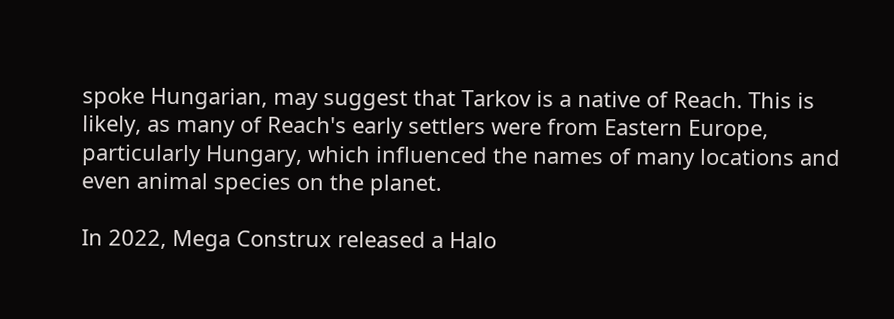spoke Hungarian, may suggest that Tarkov is a native of Reach. This is likely, as many of Reach's early settlers were from Eastern Europe, particularly Hungary, which influenced the names of many locations and even animal species on the planet.

In 2022, Mega Construx released a Halo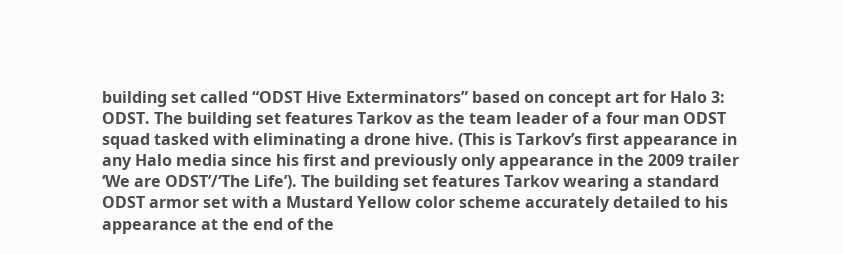building set called “ODST Hive Exterminators” based on concept art for Halo 3: ODST. The building set features Tarkov as the team leader of a four man ODST squad tasked with eliminating a drone hive. (This is Tarkov’s first appearance in any Halo media since his first and previously only appearance in the 2009 trailer ‘We are ODST’/‘The Life’). The building set features Tarkov wearing a standard ODST armor set with a Mustard Yellow color scheme accurately detailed to his appearance at the end of the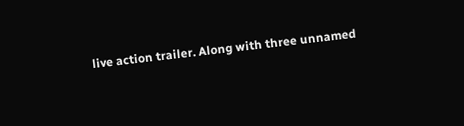live action trailer. Along with three unnamed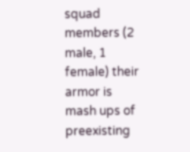squad members (2 male, 1 female) their armor is mash ups of preexisting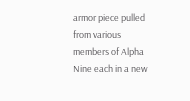armor piece pulled from various members of Alpha Nine each in a new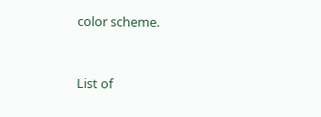color scheme.


List of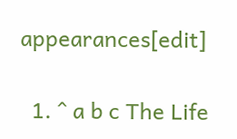appearances[edit]


  1. ^ a b c The Life